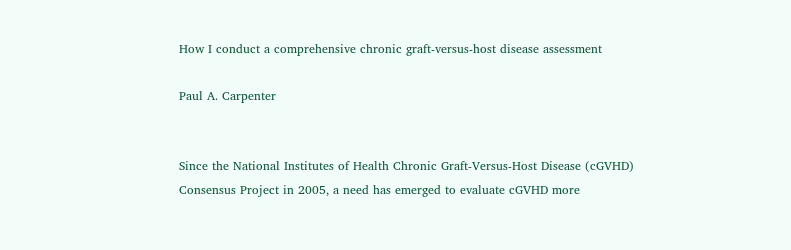How I conduct a comprehensive chronic graft-versus-host disease assessment

Paul A. Carpenter


Since the National Institutes of Health Chronic Graft-Versus-Host Disease (cGVHD) Consensus Project in 2005, a need has emerged to evaluate cGVHD more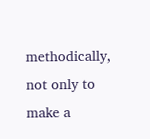methodically, not only to make a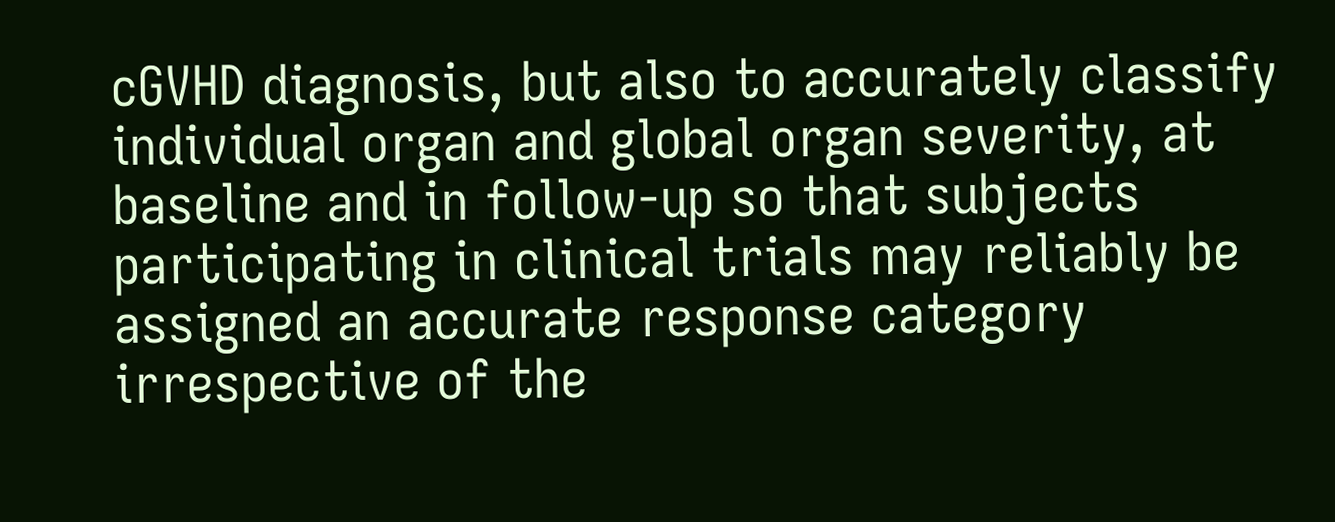cGVHD diagnosis, but also to accurately classify individual organ and global organ severity, at baseline and in follow-up so that subjects participating in clinical trials may reliably be assigned an accurate response category irrespective of the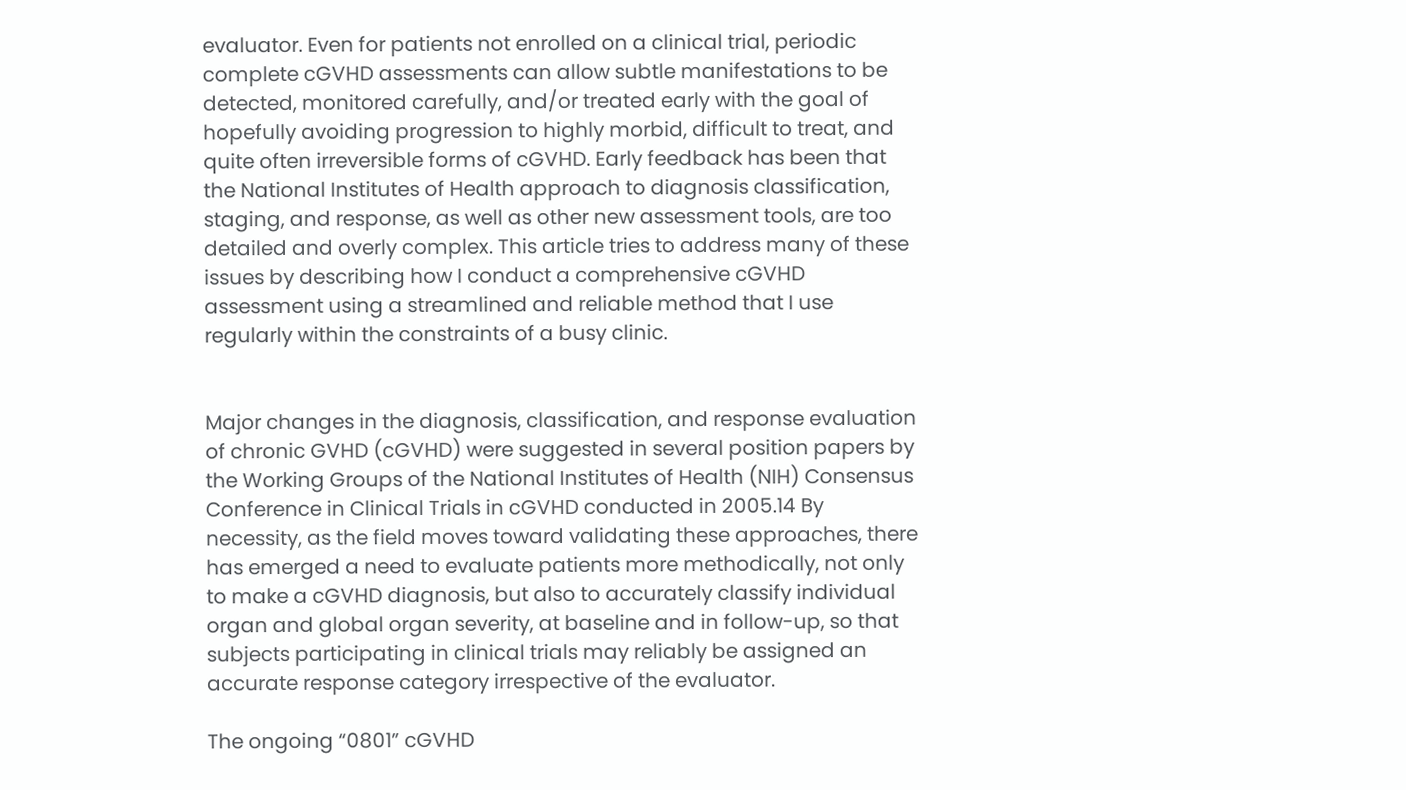evaluator. Even for patients not enrolled on a clinical trial, periodic complete cGVHD assessments can allow subtle manifestations to be detected, monitored carefully, and/or treated early with the goal of hopefully avoiding progression to highly morbid, difficult to treat, and quite often irreversible forms of cGVHD. Early feedback has been that the National Institutes of Health approach to diagnosis classification, staging, and response, as well as other new assessment tools, are too detailed and overly complex. This article tries to address many of these issues by describing how I conduct a comprehensive cGVHD assessment using a streamlined and reliable method that I use regularly within the constraints of a busy clinic.


Major changes in the diagnosis, classification, and response evaluation of chronic GVHD (cGVHD) were suggested in several position papers by the Working Groups of the National Institutes of Health (NIH) Consensus Conference in Clinical Trials in cGVHD conducted in 2005.14 By necessity, as the field moves toward validating these approaches, there has emerged a need to evaluate patients more methodically, not only to make a cGVHD diagnosis, but also to accurately classify individual organ and global organ severity, at baseline and in follow-up, so that subjects participating in clinical trials may reliably be assigned an accurate response category irrespective of the evaluator.

The ongoing “0801” cGVHD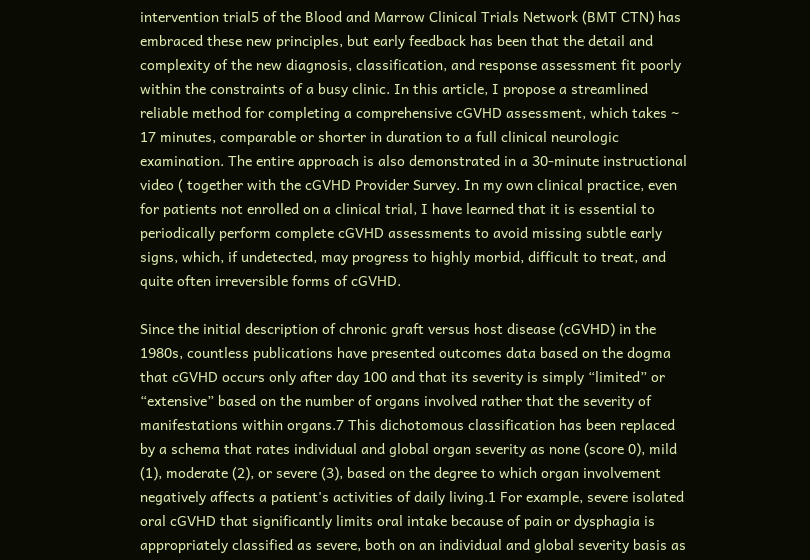intervention trial5 of the Blood and Marrow Clinical Trials Network (BMT CTN) has embraced these new principles, but early feedback has been that the detail and complexity of the new diagnosis, classification, and response assessment fit poorly within the constraints of a busy clinic. In this article, I propose a streamlined reliable method for completing a comprehensive cGVHD assessment, which takes ∼ 17 minutes, comparable or shorter in duration to a full clinical neurologic examination. The entire approach is also demonstrated in a 30-minute instructional video ( together with the cGVHD Provider Survey. In my own clinical practice, even for patients not enrolled on a clinical trial, I have learned that it is essential to periodically perform complete cGVHD assessments to avoid missing subtle early signs, which, if undetected, may progress to highly morbid, difficult to treat, and quite often irreversible forms of cGVHD.

Since the initial description of chronic graft versus host disease (cGVHD) in the 1980s, countless publications have presented outcomes data based on the dogma that cGVHD occurs only after day 100 and that its severity is simply “limited” or “extensive” based on the number of organs involved rather that the severity of manifestations within organs.7 This dichotomous classification has been replaced by a schema that rates individual and global organ severity as none (score 0), mild (1), moderate (2), or severe (3), based on the degree to which organ involvement negatively affects a patient's activities of daily living.1 For example, severe isolated oral cGVHD that significantly limits oral intake because of pain or dysphagia is appropriately classified as severe, both on an individual and global severity basis as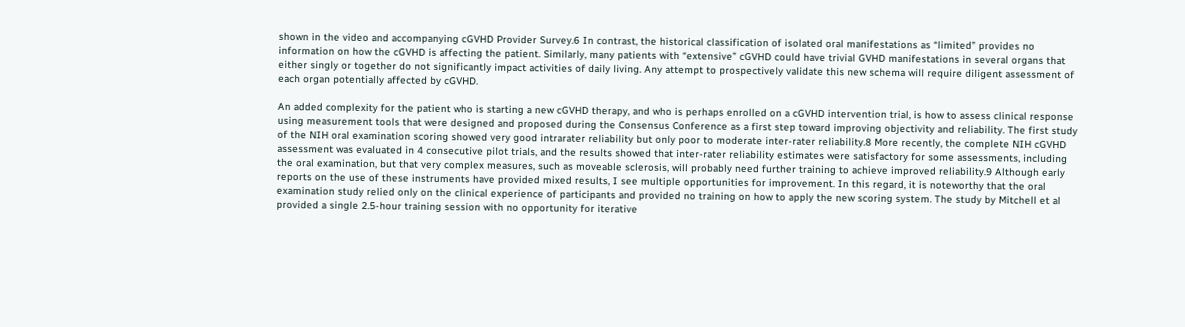shown in the video and accompanying cGVHD Provider Survey.6 In contrast, the historical classification of isolated oral manifestations as “limited” provides no information on how the cGVHD is affecting the patient. Similarly, many patients with “extensive” cGVHD could have trivial GVHD manifestations in several organs that either singly or together do not significantly impact activities of daily living. Any attempt to prospectively validate this new schema will require diligent assessment of each organ potentially affected by cGVHD.

An added complexity for the patient who is starting a new cGVHD therapy, and who is perhaps enrolled on a cGVHD intervention trial, is how to assess clinical response using measurement tools that were designed and proposed during the Consensus Conference as a first step toward improving objectivity and reliability. The first study of the NIH oral examination scoring showed very good intrarater reliability but only poor to moderate inter-rater reliability.8 More recently, the complete NIH cGVHD assessment was evaluated in 4 consecutive pilot trials, and the results showed that inter-rater reliability estimates were satisfactory for some assessments, including the oral examination, but that very complex measures, such as moveable sclerosis, will probably need further training to achieve improved reliability.9 Although early reports on the use of these instruments have provided mixed results, I see multiple opportunities for improvement. In this regard, it is noteworthy that the oral examination study relied only on the clinical experience of participants and provided no training on how to apply the new scoring system. The study by Mitchell et al provided a single 2.5-hour training session with no opportunity for iterative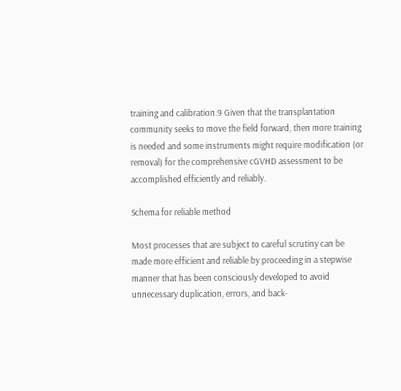training and calibration.9 Given that the transplantation community seeks to move the field forward, then more training is needed and some instruments might require modification (or removal) for the comprehensive cGVHD assessment to be accomplished efficiently and reliably.

Schema for reliable method

Most processes that are subject to careful scrutiny can be made more efficient and reliable by proceeding in a stepwise manner that has been consciously developed to avoid unnecessary duplication, errors, and back-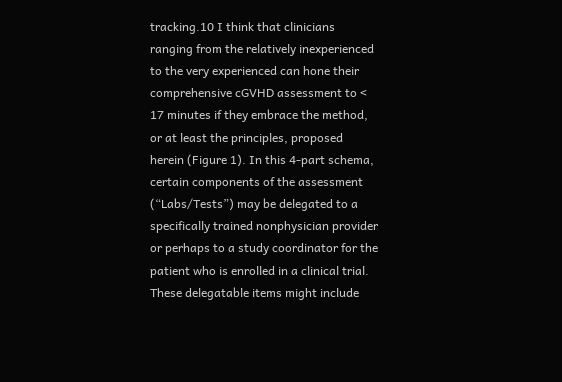tracking.10 I think that clinicians ranging from the relatively inexperienced to the very experienced can hone their comprehensive cGVHD assessment to < 17 minutes if they embrace the method, or at least the principles, proposed herein (Figure 1). In this 4-part schema, certain components of the assessment (“Labs/Tests”) may be delegated to a specifically trained nonphysician provider or perhaps to a study coordinator for the patient who is enrolled in a clinical trial. These delegatable items might include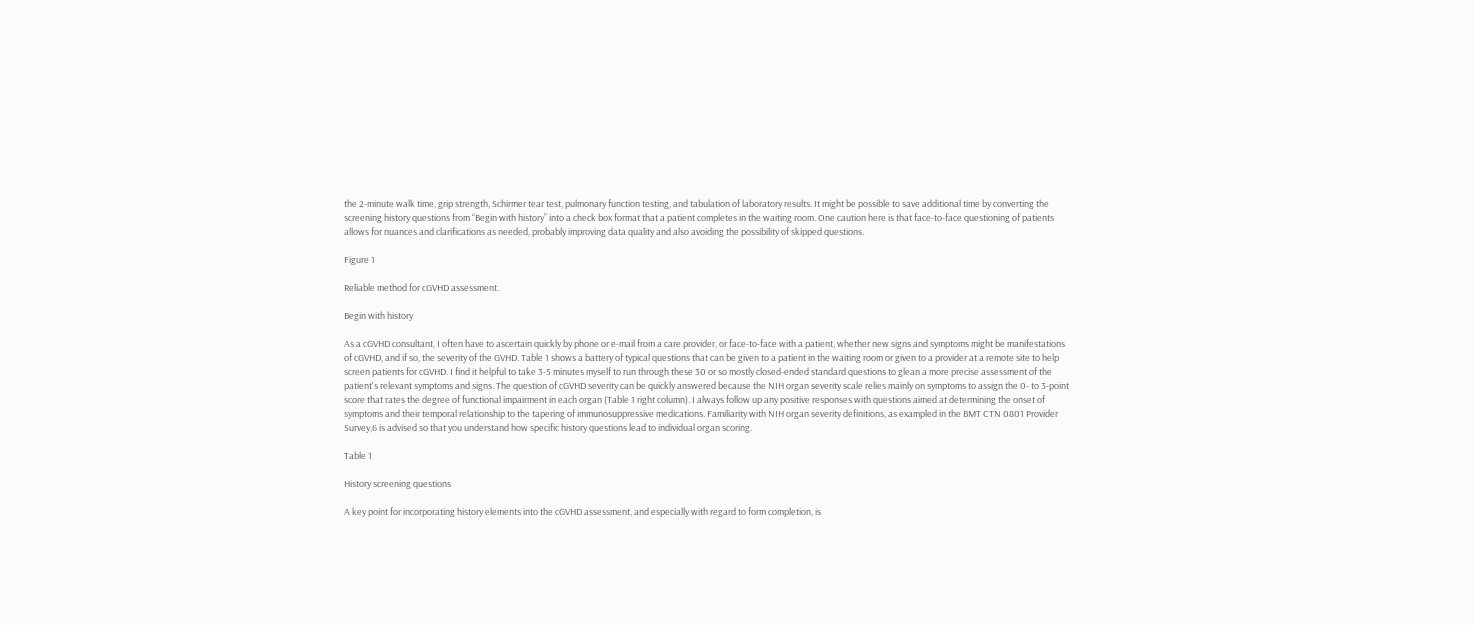the 2-minute walk time, grip strength, Schirmer tear test, pulmonary function testing, and tabulation of laboratory results. It might be possible to save additional time by converting the screening history questions from “Begin with history” into a check box format that a patient completes in the waiting room. One caution here is that face-to-face questioning of patients allows for nuances and clarifications as needed, probably improving data quality and also avoiding the possibility of skipped questions.

Figure 1

Reliable method for cGVHD assessment.

Begin with history

As a cGVHD consultant, I often have to ascertain quickly by phone or e-mail from a care provider, or face-to-face with a patient, whether new signs and symptoms might be manifestations of cGVHD, and if so, the severity of the GVHD. Table 1 shows a battery of typical questions that can be given to a patient in the waiting room or given to a provider at a remote site to help screen patients for cGVHD. I find it helpful to take 3-5 minutes myself to run through these 30 or so mostly closed-ended standard questions to glean a more precise assessment of the patient's relevant symptoms and signs. The question of cGVHD severity can be quickly answered because the NIH organ severity scale relies mainly on symptoms to assign the 0- to 3-point score that rates the degree of functional impairment in each organ (Table 1 right column). I always follow up any positive responses with questions aimed at determining the onset of symptoms and their temporal relationship to the tapering of immunosuppressive medications. Familiarity with NIH organ severity definitions, as exampled in the BMT CTN 0801 Provider Survey,6 is advised so that you understand how specific history questions lead to individual organ scoring.

Table 1

History screening questions

A key point for incorporating history elements into the cGVHD assessment, and especially with regard to form completion, is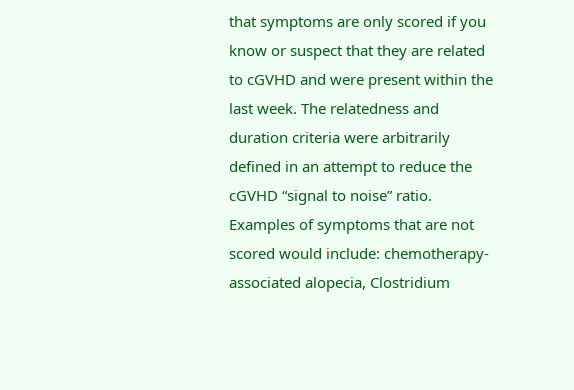that symptoms are only scored if you know or suspect that they are related to cGVHD and were present within the last week. The relatedness and duration criteria were arbitrarily defined in an attempt to reduce the cGVHD “signal to noise” ratio. Examples of symptoms that are not scored would include: chemotherapy-associated alopecia, Clostridium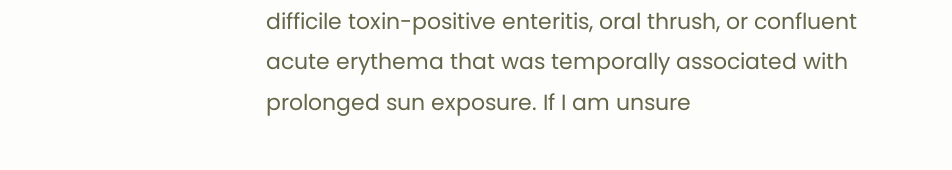difficile toxin-positive enteritis, oral thrush, or confluent acute erythema that was temporally associated with prolonged sun exposure. If I am unsure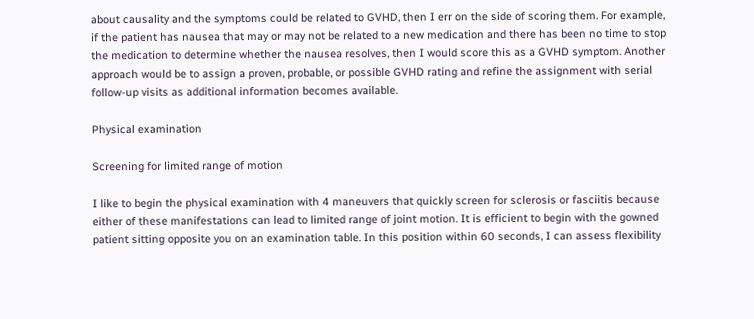about causality and the symptoms could be related to GVHD, then I err on the side of scoring them. For example, if the patient has nausea that may or may not be related to a new medication and there has been no time to stop the medication to determine whether the nausea resolves, then I would score this as a GVHD symptom. Another approach would be to assign a proven, probable, or possible GVHD rating and refine the assignment with serial follow-up visits as additional information becomes available.

Physical examination

Screening for limited range of motion

I like to begin the physical examination with 4 maneuvers that quickly screen for sclerosis or fasciitis because either of these manifestations can lead to limited range of joint motion. It is efficient to begin with the gowned patient sitting opposite you on an examination table. In this position within 60 seconds, I can assess flexibility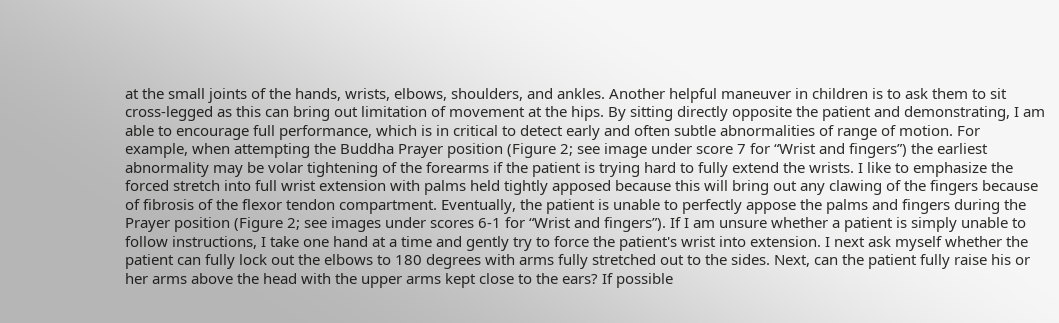at the small joints of the hands, wrists, elbows, shoulders, and ankles. Another helpful maneuver in children is to ask them to sit cross-legged as this can bring out limitation of movement at the hips. By sitting directly opposite the patient and demonstrating, I am able to encourage full performance, which is in critical to detect early and often subtle abnormalities of range of motion. For example, when attempting the Buddha Prayer position (Figure 2; see image under score 7 for “Wrist and fingers”) the earliest abnormality may be volar tightening of the forearms if the patient is trying hard to fully extend the wrists. I like to emphasize the forced stretch into full wrist extension with palms held tightly apposed because this will bring out any clawing of the fingers because of fibrosis of the flexor tendon compartment. Eventually, the patient is unable to perfectly appose the palms and fingers during the Prayer position (Figure 2; see images under scores 6-1 for “Wrist and fingers”). If I am unsure whether a patient is simply unable to follow instructions, I take one hand at a time and gently try to force the patient's wrist into extension. I next ask myself whether the patient can fully lock out the elbows to 180 degrees with arms fully stretched out to the sides. Next, can the patient fully raise his or her arms above the head with the upper arms kept close to the ears? If possible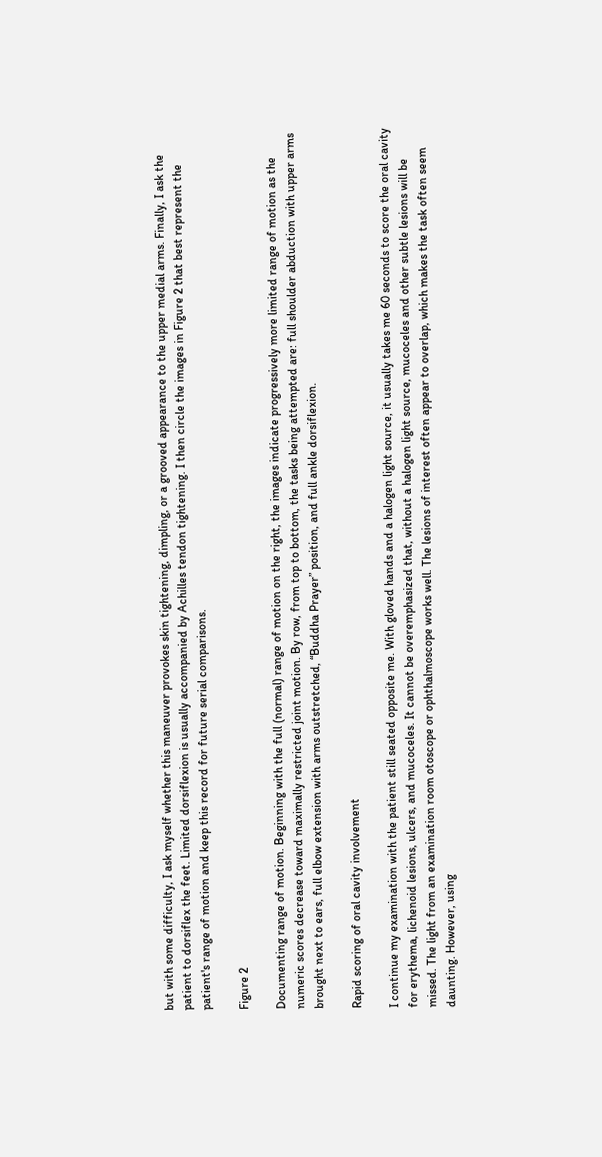but with some difficulty, I ask myself whether this maneuver provokes skin tightening, dimpling, or a grooved appearance to the upper medial arms. Finally, I ask the patient to dorsiflex the feet. Limited dorsiflexion is usually accompanied by Achilles tendon tightening. I then circle the images in Figure 2 that best represent the patient's range of motion and keep this record for future serial comparisons.

Figure 2

Documenting range of motion. Beginning with the full (normal) range of motion on the right, the images indicate progressively more limited range of motion as the numeric scores decrease toward maximally restricted joint motion. By row, from top to bottom, the tasks being attempted are: full shoulder abduction with upper arms brought next to ears, full elbow extension with arms outstretched, “Buddha Prayer” position, and full ankle dorsiflexion.

Rapid scoring of oral cavity involvement

I continue my examination with the patient still seated opposite me. With gloved hands and a halogen light source, it usually takes me 60 seconds to score the oral cavity for erythema, lichenoid lesions, ulcers, and mucoceles. It cannot be overemphasized that, without a halogen light source, mucoceles and other subtle lesions will be missed. The light from an examination room otoscope or ophthalmoscope works well. The lesions of interest often appear to overlap, which makes the task often seem daunting. However, using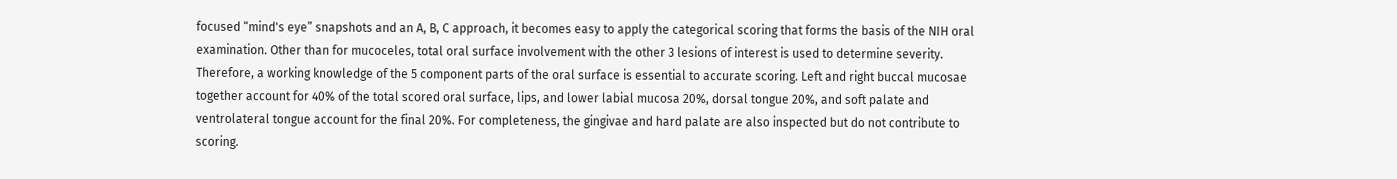focused “mind's eye” snapshots and an A, B, C approach, it becomes easy to apply the categorical scoring that forms the basis of the NIH oral examination. Other than for mucoceles, total oral surface involvement with the other 3 lesions of interest is used to determine severity. Therefore, a working knowledge of the 5 component parts of the oral surface is essential to accurate scoring. Left and right buccal mucosae together account for 40% of the total scored oral surface, lips, and lower labial mucosa 20%, dorsal tongue 20%, and soft palate and ventrolateral tongue account for the final 20%. For completeness, the gingivae and hard palate are also inspected but do not contribute to scoring.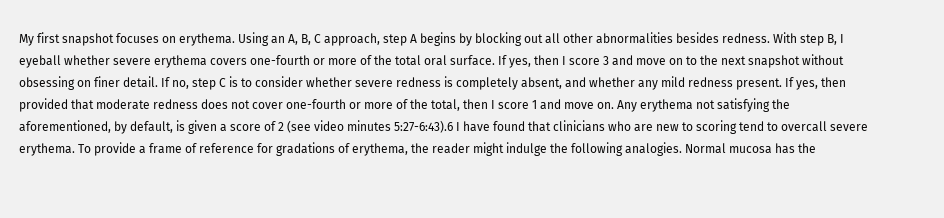My first snapshot focuses on erythema. Using an A, B, C approach, step A begins by blocking out all other abnormalities besides redness. With step B, I eyeball whether severe erythema covers one-fourth or more of the total oral surface. If yes, then I score 3 and move on to the next snapshot without obsessing on finer detail. If no, step C is to consider whether severe redness is completely absent, and whether any mild redness present. If yes, then provided that moderate redness does not cover one-fourth or more of the total, then I score 1 and move on. Any erythema not satisfying the aforementioned, by default, is given a score of 2 (see video minutes 5:27-6:43).6 I have found that clinicians who are new to scoring tend to overcall severe erythema. To provide a frame of reference for gradations of erythema, the reader might indulge the following analogies. Normal mucosa has the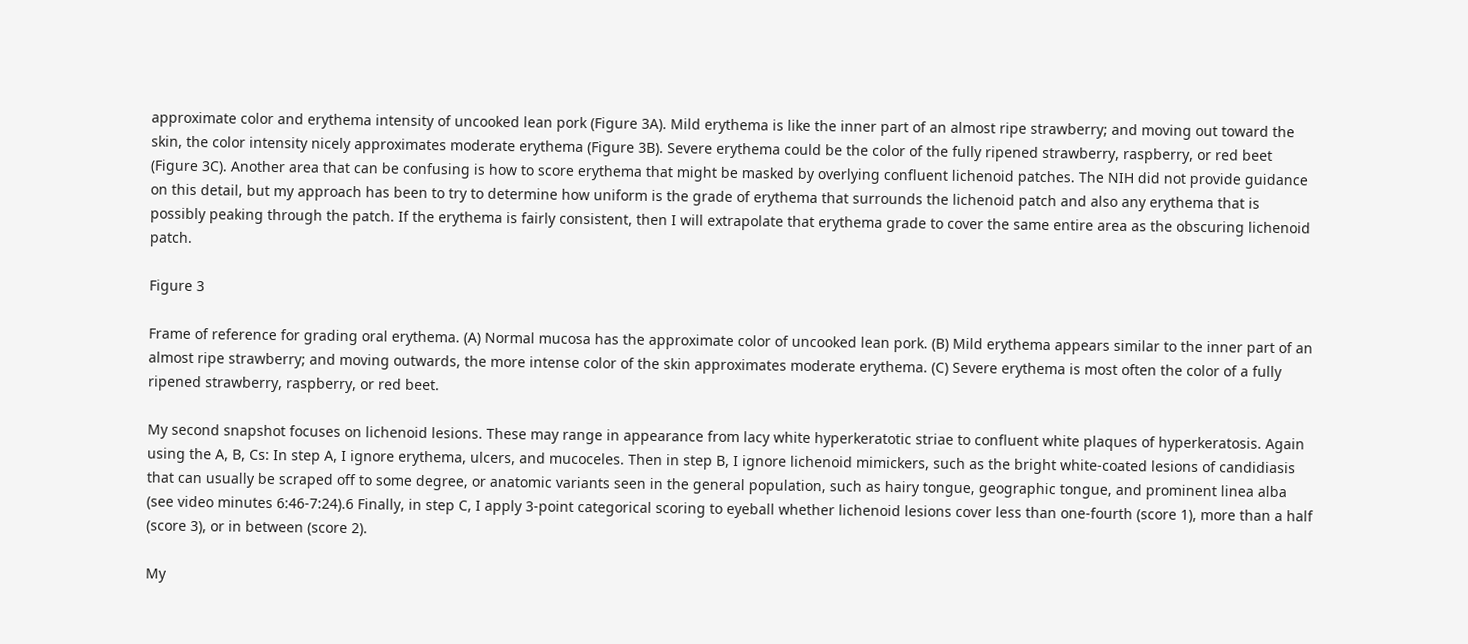approximate color and erythema intensity of uncooked lean pork (Figure 3A). Mild erythema is like the inner part of an almost ripe strawberry; and moving out toward the skin, the color intensity nicely approximates moderate erythema (Figure 3B). Severe erythema could be the color of the fully ripened strawberry, raspberry, or red beet (Figure 3C). Another area that can be confusing is how to score erythema that might be masked by overlying confluent lichenoid patches. The NIH did not provide guidance on this detail, but my approach has been to try to determine how uniform is the grade of erythema that surrounds the lichenoid patch and also any erythema that is possibly peaking through the patch. If the erythema is fairly consistent, then I will extrapolate that erythema grade to cover the same entire area as the obscuring lichenoid patch.

Figure 3

Frame of reference for grading oral erythema. (A) Normal mucosa has the approximate color of uncooked lean pork. (B) Mild erythema appears similar to the inner part of an almost ripe strawberry; and moving outwards, the more intense color of the skin approximates moderate erythema. (C) Severe erythema is most often the color of a fully ripened strawberry, raspberry, or red beet.

My second snapshot focuses on lichenoid lesions. These may range in appearance from lacy white hyperkeratotic striae to confluent white plaques of hyperkeratosis. Again using the A, B, Cs: In step A, I ignore erythema, ulcers, and mucoceles. Then in step B, I ignore lichenoid mimickers, such as the bright white-coated lesions of candidiasis that can usually be scraped off to some degree, or anatomic variants seen in the general population, such as hairy tongue, geographic tongue, and prominent linea alba (see video minutes 6:46-7:24).6 Finally, in step C, I apply 3-point categorical scoring to eyeball whether lichenoid lesions cover less than one-fourth (score 1), more than a half (score 3), or in between (score 2).

My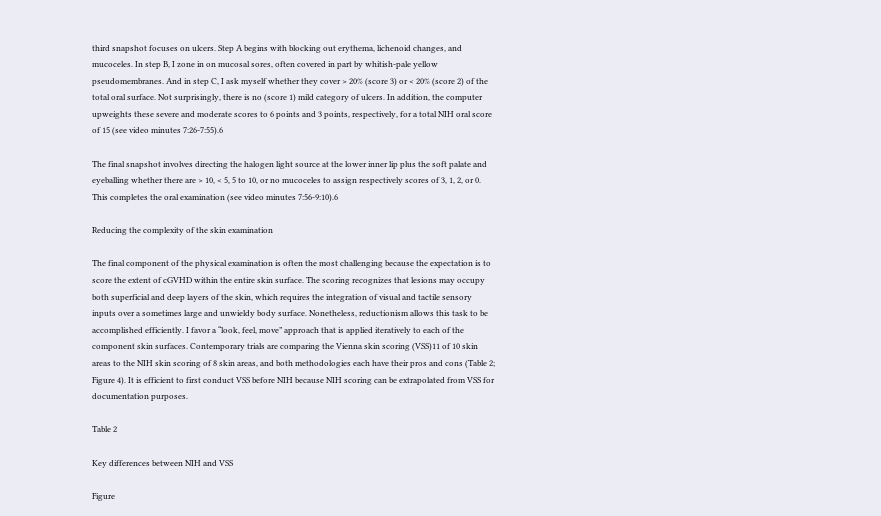third snapshot focuses on ulcers. Step A begins with blocking out erythema, lichenoid changes, and mucoceles. In step B, I zone in on mucosal sores, often covered in part by whitish-pale yellow pseudomembranes. And in step C, I ask myself whether they cover > 20% (score 3) or < 20% (score 2) of the total oral surface. Not surprisingly, there is no (score 1) mild category of ulcers. In addition, the computer upweights these severe and moderate scores to 6 points and 3 points, respectively, for a total NIH oral score of 15 (see video minutes 7:26-7:55).6

The final snapshot involves directing the halogen light source at the lower inner lip plus the soft palate and eyeballing whether there are > 10, < 5, 5 to 10, or no mucoceles to assign respectively scores of 3, 1, 2, or 0. This completes the oral examination (see video minutes 7:56-9:10).6

Reducing the complexity of the skin examination

The final component of the physical examination is often the most challenging because the expectation is to score the extent of cGVHD within the entire skin surface. The scoring recognizes that lesions may occupy both superficial and deep layers of the skin, which requires the integration of visual and tactile sensory inputs over a sometimes large and unwieldy body surface. Nonetheless, reductionism allows this task to be accomplished efficiently. I favor a “look, feel, move” approach that is applied iteratively to each of the component skin surfaces. Contemporary trials are comparing the Vienna skin scoring (VSS)11 of 10 skin areas to the NIH skin scoring of 8 skin areas, and both methodologies each have their pros and cons (Table 2; Figure 4). It is efficient to first conduct VSS before NIH because NIH scoring can be extrapolated from VSS for documentation purposes.

Table 2

Key differences between NIH and VSS

Figure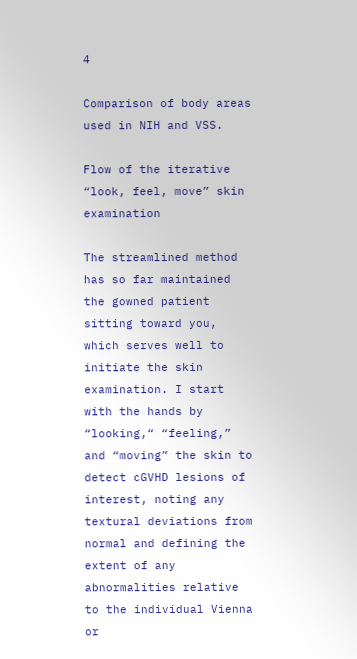4

Comparison of body areas used in NIH and VSS.

Flow of the iterative “look, feel, move” skin examination

The streamlined method has so far maintained the gowned patient sitting toward you, which serves well to initiate the skin examination. I start with the hands by “looking,“ “feeling,” and “moving” the skin to detect cGVHD lesions of interest, noting any textural deviations from normal and defining the extent of any abnormalities relative to the individual Vienna or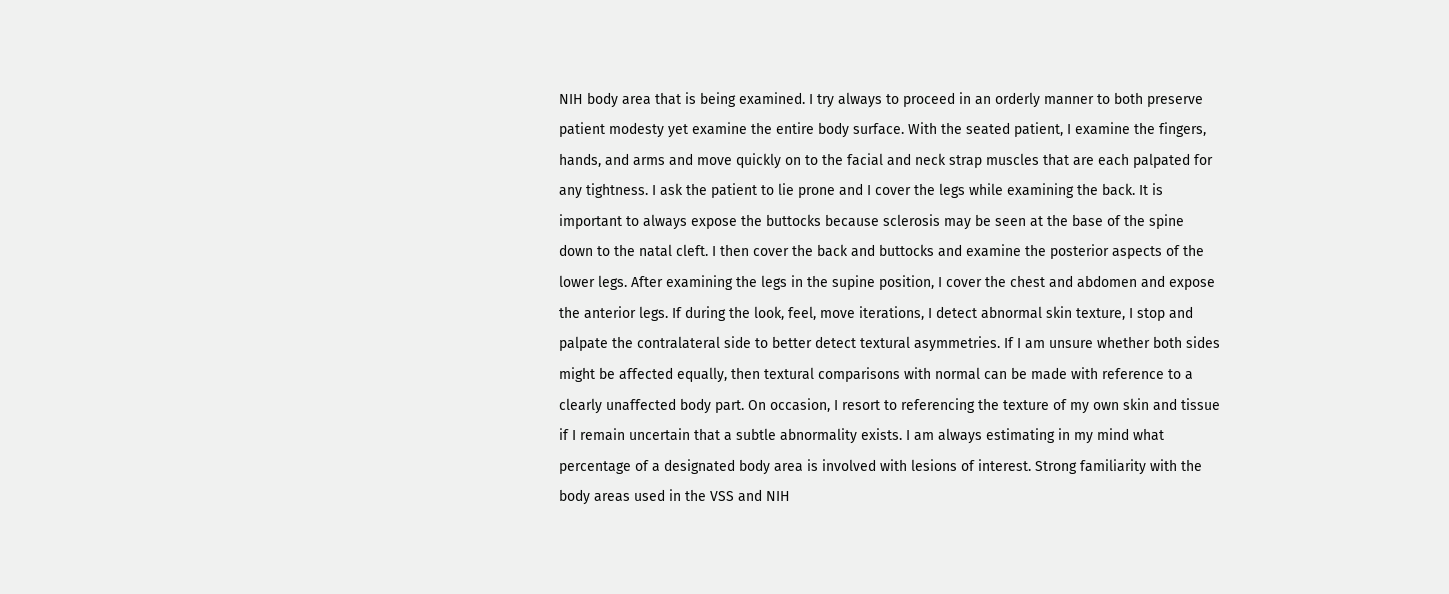NIH body area that is being examined. I try always to proceed in an orderly manner to both preserve patient modesty yet examine the entire body surface. With the seated patient, I examine the fingers, hands, and arms and move quickly on to the facial and neck strap muscles that are each palpated for any tightness. I ask the patient to lie prone and I cover the legs while examining the back. It is important to always expose the buttocks because sclerosis may be seen at the base of the spine down to the natal cleft. I then cover the back and buttocks and examine the posterior aspects of the lower legs. After examining the legs in the supine position, I cover the chest and abdomen and expose the anterior legs. If during the look, feel, move iterations, I detect abnormal skin texture, I stop and palpate the contralateral side to better detect textural asymmetries. If I am unsure whether both sides might be affected equally, then textural comparisons with normal can be made with reference to a clearly unaffected body part. On occasion, I resort to referencing the texture of my own skin and tissue if I remain uncertain that a subtle abnormality exists. I am always estimating in my mind what percentage of a designated body area is involved with lesions of interest. Strong familiarity with the body areas used in the VSS and NIH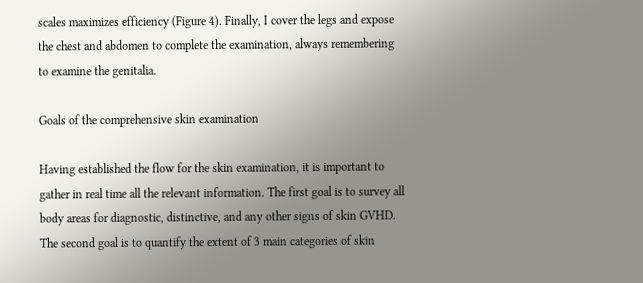scales maximizes efficiency (Figure 4). Finally, I cover the legs and expose the chest and abdomen to complete the examination, always remembering to examine the genitalia.

Goals of the comprehensive skin examination

Having established the flow for the skin examination, it is important to gather in real time all the relevant information. The first goal is to survey all body areas for diagnostic, distinctive, and any other signs of skin GVHD. The second goal is to quantify the extent of 3 main categories of skin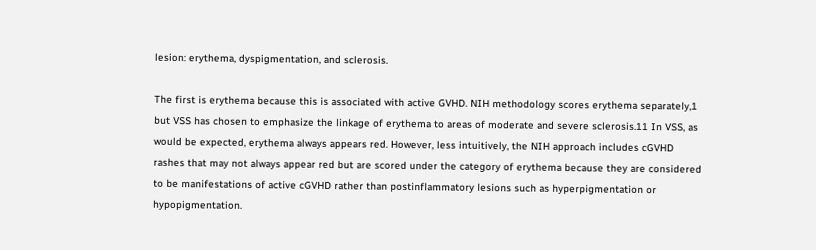lesion: erythema, dyspigmentation, and sclerosis.

The first is erythema because this is associated with active GVHD. NIH methodology scores erythema separately,1 but VSS has chosen to emphasize the linkage of erythema to areas of moderate and severe sclerosis.11 In VSS, as would be expected, erythema always appears red. However, less intuitively, the NIH approach includes cGVHD rashes that may not always appear red but are scored under the category of erythema because they are considered to be manifestations of active cGVHD rather than postinflammatory lesions such as hyperpigmentation or hypopigmentation.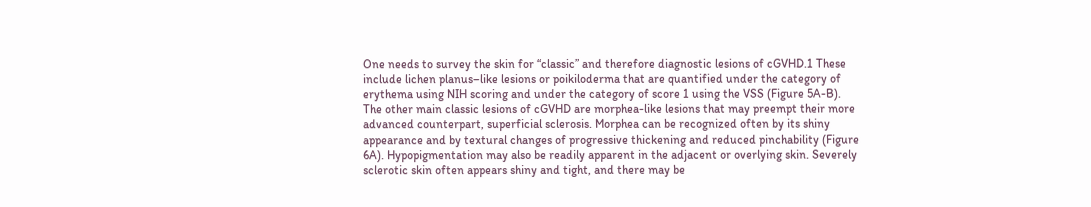One needs to survey the skin for “classic” and therefore diagnostic lesions of cGVHD.1 These include lichen planus–like lesions or poikiloderma that are quantified under the category of erythema using NIH scoring and under the category of score 1 using the VSS (Figure 5A-B). The other main classic lesions of cGVHD are morphea-like lesions that may preempt their more advanced counterpart, superficial sclerosis. Morphea can be recognized often by its shiny appearance and by textural changes of progressive thickening and reduced pinchability (Figure 6A). Hypopigmentation may also be readily apparent in the adjacent or overlying skin. Severely sclerotic skin often appears shiny and tight, and there may be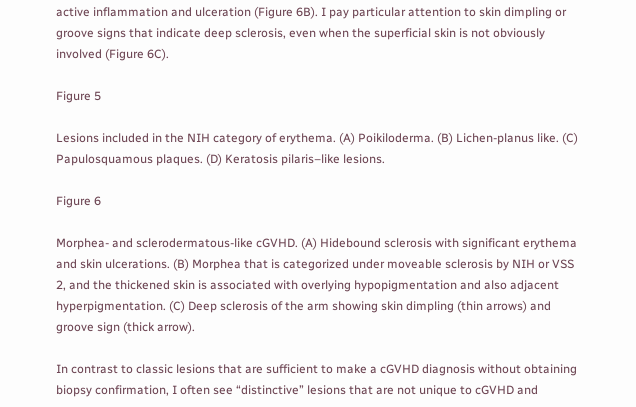active inflammation and ulceration (Figure 6B). I pay particular attention to skin dimpling or groove signs that indicate deep sclerosis, even when the superficial skin is not obviously involved (Figure 6C).

Figure 5

Lesions included in the NIH category of erythema. (A) Poikiloderma. (B) Lichen-planus like. (C) Papulosquamous plaques. (D) Keratosis pilaris–like lesions.

Figure 6

Morphea- and sclerodermatous-like cGVHD. (A) Hidebound sclerosis with significant erythema and skin ulcerations. (B) Morphea that is categorized under moveable sclerosis by NIH or VSS 2, and the thickened skin is associated with overlying hypopigmentation and also adjacent hyperpigmentation. (C) Deep sclerosis of the arm showing skin dimpling (thin arrows) and groove sign (thick arrow).

In contrast to classic lesions that are sufficient to make a cGVHD diagnosis without obtaining biopsy confirmation, I often see “distinctive” lesions that are not unique to cGVHD and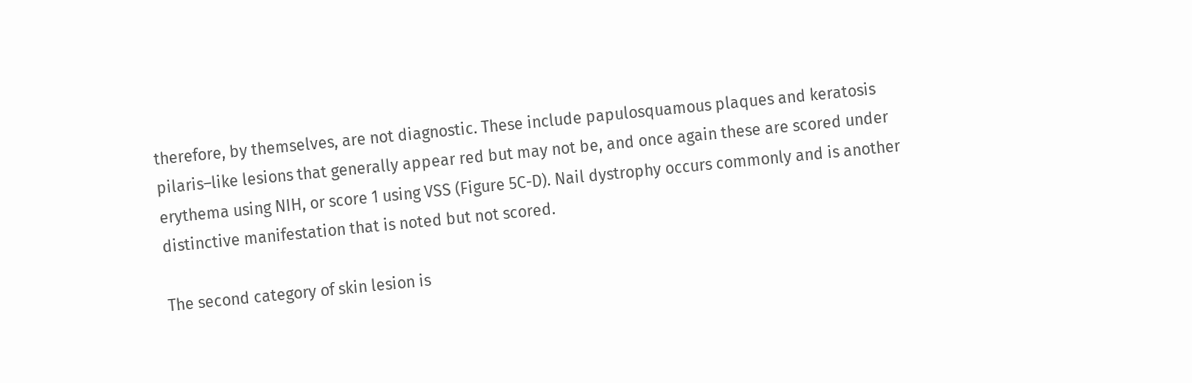therefore, by themselves, are not diagnostic. These include papulosquamous plaques and keratosis pilaris–like lesions that generally appear red but may not be, and once again these are scored under erythema using NIH, or score 1 using VSS (Figure 5C-D). Nail dystrophy occurs commonly and is another distinctive manifestation that is noted but not scored.

The second category of skin lesion is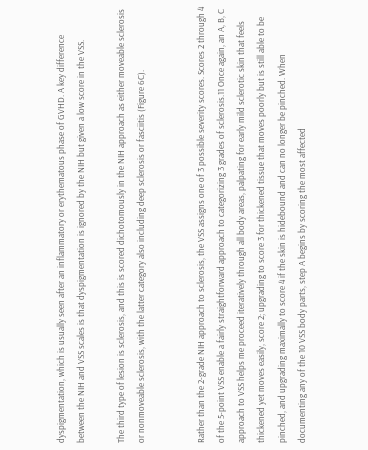dyspigmentation, which is usually seen after an inflammatory or erythematous phase of GVHD. A key difference between the NIH and VSS scales is that dyspigmentation is ignored by the NIH but given a low score in the VSS.

The third type of lesion is sclerosis, and this is scored dichotomously in the NIH approach as either moveable sclerosis or nonmoveable sclerosis, with the latter category also including deep sclerosis or fasciitis (Figure 6C).


Rather than the 2-grade NIH approach to sclerosis, the VSS assigns one of 3 possible severity scores. Scores 2 through 4 of the 5-point VSS enable a fairly straightforward approach to categorizing 3 grades of sclerosis.11 Once again, an A, B, C approach to VSS helps me proceed iteratively through all body areas, palpating for early mild sclerotic skin that feels thickened yet moves easily, score 2; upgrading to score 3 for thickened tissue that moves poorly but is still able to be pinched, and upgrading maximally to score 4 if the skin is hidebound and can no longer be pinched. When documenting any of the 10 VSS body parts, step A begins by scoring the most affected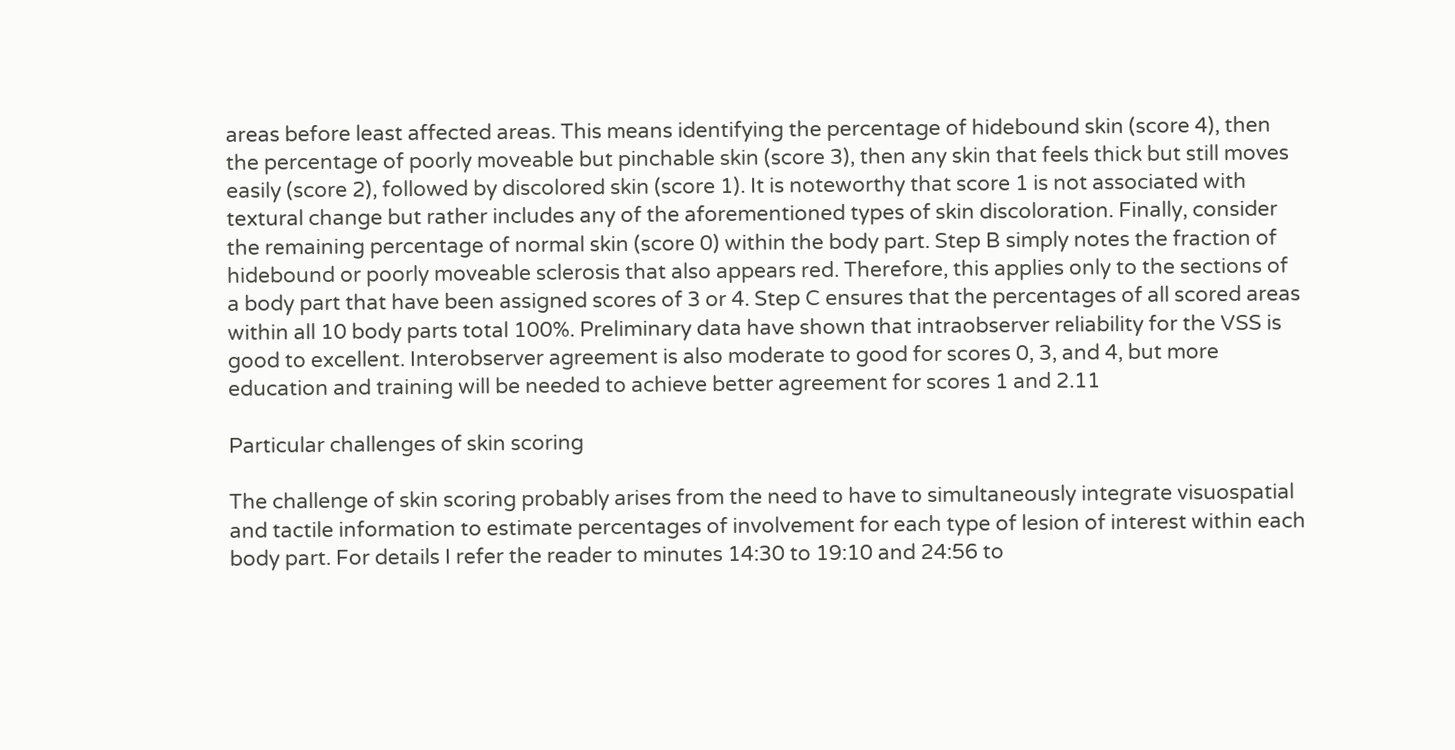areas before least affected areas. This means identifying the percentage of hidebound skin (score 4), then the percentage of poorly moveable but pinchable skin (score 3), then any skin that feels thick but still moves easily (score 2), followed by discolored skin (score 1). It is noteworthy that score 1 is not associated with textural change but rather includes any of the aforementioned types of skin discoloration. Finally, consider the remaining percentage of normal skin (score 0) within the body part. Step B simply notes the fraction of hidebound or poorly moveable sclerosis that also appears red. Therefore, this applies only to the sections of a body part that have been assigned scores of 3 or 4. Step C ensures that the percentages of all scored areas within all 10 body parts total 100%. Preliminary data have shown that intraobserver reliability for the VSS is good to excellent. Interobserver agreement is also moderate to good for scores 0, 3, and 4, but more education and training will be needed to achieve better agreement for scores 1 and 2.11

Particular challenges of skin scoring

The challenge of skin scoring probably arises from the need to have to simultaneously integrate visuospatial and tactile information to estimate percentages of involvement for each type of lesion of interest within each body part. For details I refer the reader to minutes 14:30 to 19:10 and 24:56 to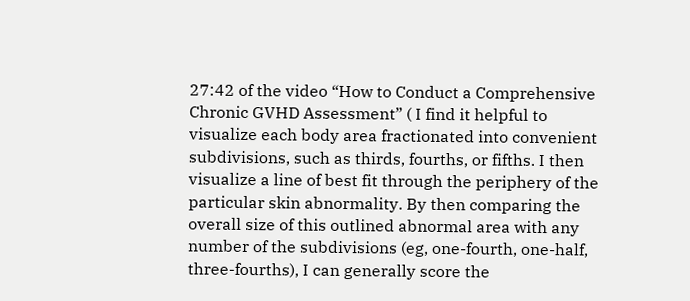27:42 of the video “How to Conduct a Comprehensive Chronic GVHD Assessment” ( I find it helpful to visualize each body area fractionated into convenient subdivisions, such as thirds, fourths, or fifths. I then visualize a line of best fit through the periphery of the particular skin abnormality. By then comparing the overall size of this outlined abnormal area with any number of the subdivisions (eg, one-fourth, one-half, three-fourths), I can generally score the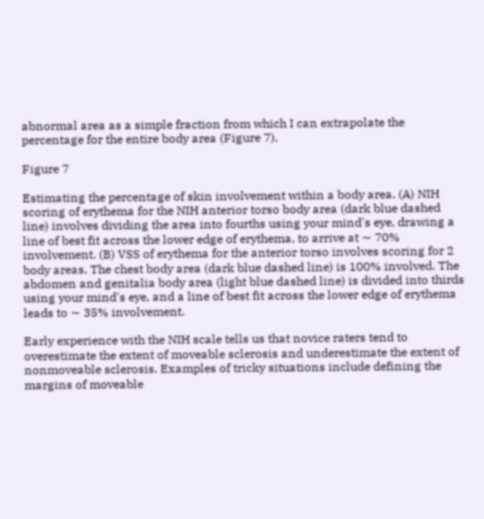abnormal area as a simple fraction from which I can extrapolate the percentage for the entire body area (Figure 7).

Figure 7

Estimating the percentage of skin involvement within a body area. (A) NIH scoring of erythema for the NIH anterior torso body area (dark blue dashed line) involves dividing the area into fourths using your mind's eye, drawing a line of best fit across the lower edge of erythema, to arrive at ∼ 70% involvement. (B) VSS of erythema for the anterior torso involves scoring for 2 body areas. The chest body area (dark blue dashed line) is 100% involved. The abdomen and genitalia body area (light blue dashed line) is divided into thirds using your mind's eye, and a line of best fit across the lower edge of erythema leads to ∼ 35% involvement.

Early experience with the NIH scale tells us that novice raters tend to overestimate the extent of moveable sclerosis and underestimate the extent of nonmoveable sclerosis. Examples of tricky situations include defining the margins of moveable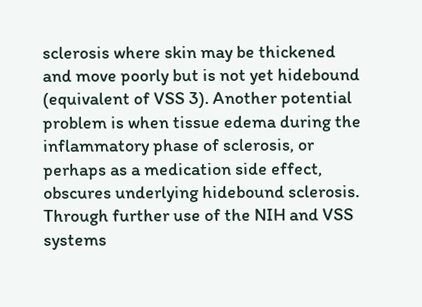sclerosis where skin may be thickened and move poorly but is not yet hidebound (equivalent of VSS 3). Another potential problem is when tissue edema during the inflammatory phase of sclerosis, or perhaps as a medication side effect, obscures underlying hidebound sclerosis. Through further use of the NIH and VSS systems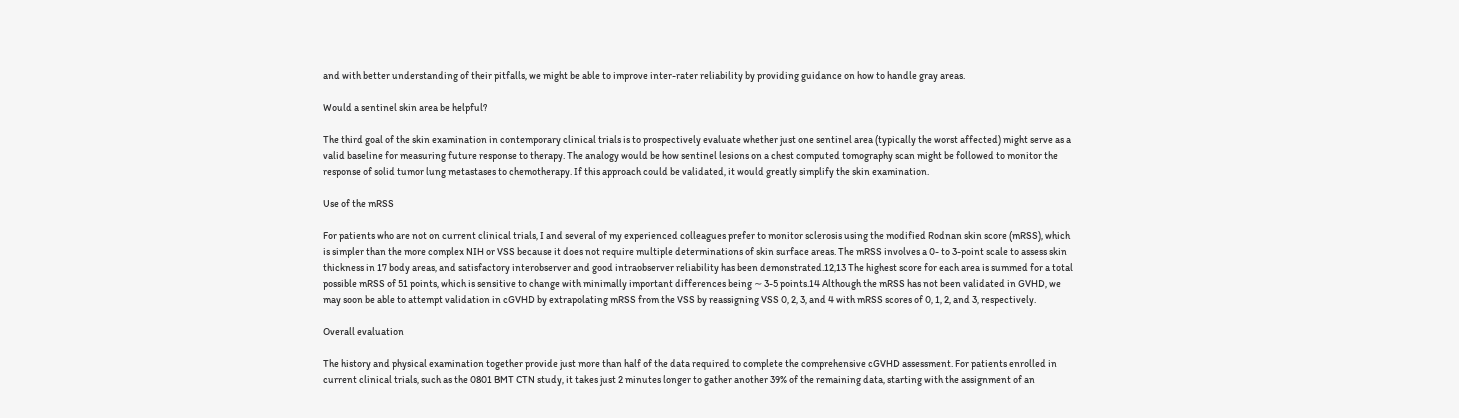and with better understanding of their pitfalls, we might be able to improve inter-rater reliability by providing guidance on how to handle gray areas.

Would a sentinel skin area be helpful?

The third goal of the skin examination in contemporary clinical trials is to prospectively evaluate whether just one sentinel area (typically the worst affected) might serve as a valid baseline for measuring future response to therapy. The analogy would be how sentinel lesions on a chest computed tomography scan might be followed to monitor the response of solid tumor lung metastases to chemotherapy. If this approach could be validated, it would greatly simplify the skin examination.

Use of the mRSS

For patients who are not on current clinical trials, I and several of my experienced colleagues prefer to monitor sclerosis using the modified Rodnan skin score (mRSS), which is simpler than the more complex NIH or VSS because it does not require multiple determinations of skin surface areas. The mRSS involves a 0- to 3-point scale to assess skin thickness in 17 body areas, and satisfactory interobserver and good intraobserver reliability has been demonstrated.12,13 The highest score for each area is summed for a total possible mRSS of 51 points, which is sensitive to change with minimally important differences being ∼ 3-5 points.14 Although the mRSS has not been validated in GVHD, we may soon be able to attempt validation in cGVHD by extrapolating mRSS from the VSS by reassigning VSS 0, 2, 3, and 4 with mRSS scores of 0, 1, 2, and 3, respectively.

Overall evaluation

The history and physical examination together provide just more than half of the data required to complete the comprehensive cGVHD assessment. For patients enrolled in current clinical trials, such as the 0801 BMT CTN study, it takes just 2 minutes longer to gather another 39% of the remaining data, starting with the assignment of an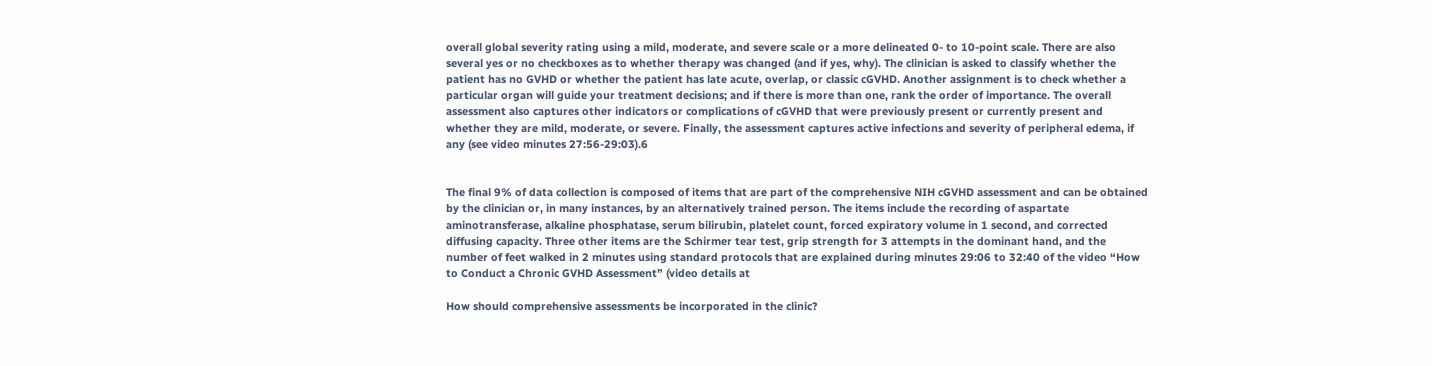overall global severity rating using a mild, moderate, and severe scale or a more delineated 0- to 10-point scale. There are also several yes or no checkboxes as to whether therapy was changed (and if yes, why). The clinician is asked to classify whether the patient has no GVHD or whether the patient has late acute, overlap, or classic cGVHD. Another assignment is to check whether a particular organ will guide your treatment decisions; and if there is more than one, rank the order of importance. The overall assessment also captures other indicators or complications of cGVHD that were previously present or currently present and whether they are mild, moderate, or severe. Finally, the assessment captures active infections and severity of peripheral edema, if any (see video minutes 27:56-29:03).6


The final 9% of data collection is composed of items that are part of the comprehensive NIH cGVHD assessment and can be obtained by the clinician or, in many instances, by an alternatively trained person. The items include the recording of aspartate aminotransferase, alkaline phosphatase, serum bilirubin, platelet count, forced expiratory volume in 1 second, and corrected diffusing capacity. Three other items are the Schirmer tear test, grip strength for 3 attempts in the dominant hand, and the number of feet walked in 2 minutes using standard protocols that are explained during minutes 29:06 to 32:40 of the video “How to Conduct a Chronic GVHD Assessment” (video details at

How should comprehensive assessments be incorporated in the clinic?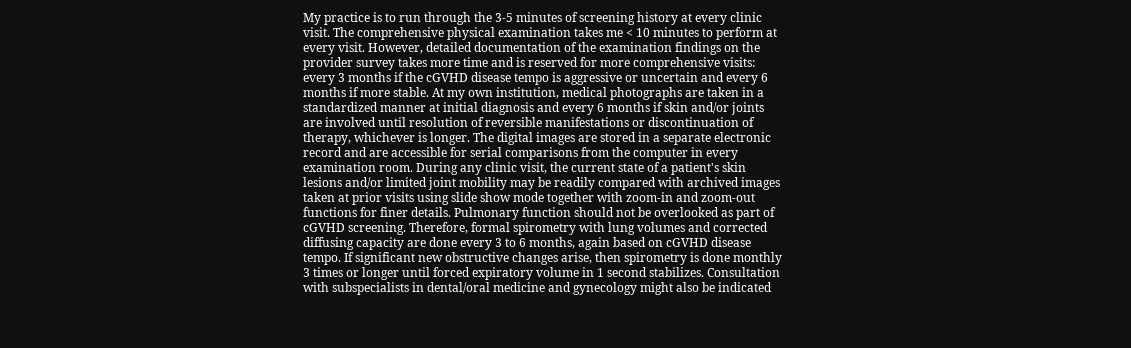My practice is to run through the 3-5 minutes of screening history at every clinic visit. The comprehensive physical examination takes me < 10 minutes to perform at every visit. However, detailed documentation of the examination findings on the provider survey takes more time and is reserved for more comprehensive visits: every 3 months if the cGVHD disease tempo is aggressive or uncertain and every 6 months if more stable. At my own institution, medical photographs are taken in a standardized manner at initial diagnosis and every 6 months if skin and/or joints are involved until resolution of reversible manifestations or discontinuation of therapy, whichever is longer. The digital images are stored in a separate electronic record and are accessible for serial comparisons from the computer in every examination room. During any clinic visit, the current state of a patient's skin lesions and/or limited joint mobility may be readily compared with archived images taken at prior visits using slide show mode together with zoom-in and zoom-out functions for finer details. Pulmonary function should not be overlooked as part of cGVHD screening. Therefore, formal spirometry with lung volumes and corrected diffusing capacity are done every 3 to 6 months, again based on cGVHD disease tempo. If significant new obstructive changes arise, then spirometry is done monthly 3 times or longer until forced expiratory volume in 1 second stabilizes. Consultation with subspecialists in dental/oral medicine and gynecology might also be indicated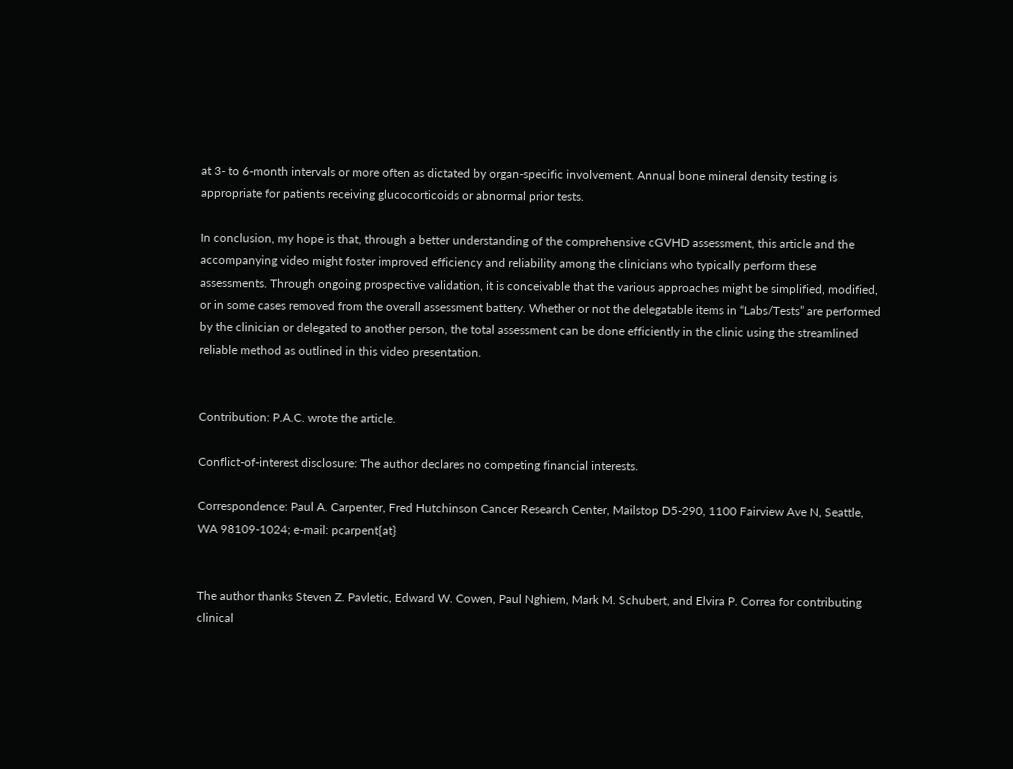at 3- to 6-month intervals or more often as dictated by organ-specific involvement. Annual bone mineral density testing is appropriate for patients receiving glucocorticoids or abnormal prior tests.

In conclusion, my hope is that, through a better understanding of the comprehensive cGVHD assessment, this article and the accompanying video might foster improved efficiency and reliability among the clinicians who typically perform these assessments. Through ongoing prospective validation, it is conceivable that the various approaches might be simplified, modified, or in some cases removed from the overall assessment battery. Whether or not the delegatable items in “Labs/Tests” are performed by the clinician or delegated to another person, the total assessment can be done efficiently in the clinic using the streamlined reliable method as outlined in this video presentation.


Contribution: P.A.C. wrote the article.

Conflict-of-interest disclosure: The author declares no competing financial interests.

Correspondence: Paul A. Carpenter, Fred Hutchinson Cancer Research Center, Mailstop D5-290, 1100 Fairview Ave N, Seattle, WA 98109-1024; e-mail: pcarpent{at}


The author thanks Steven Z. Pavletic, Edward W. Cowen, Paul Nghiem, Mark M. Schubert, and Elvira P. Correa for contributing clinical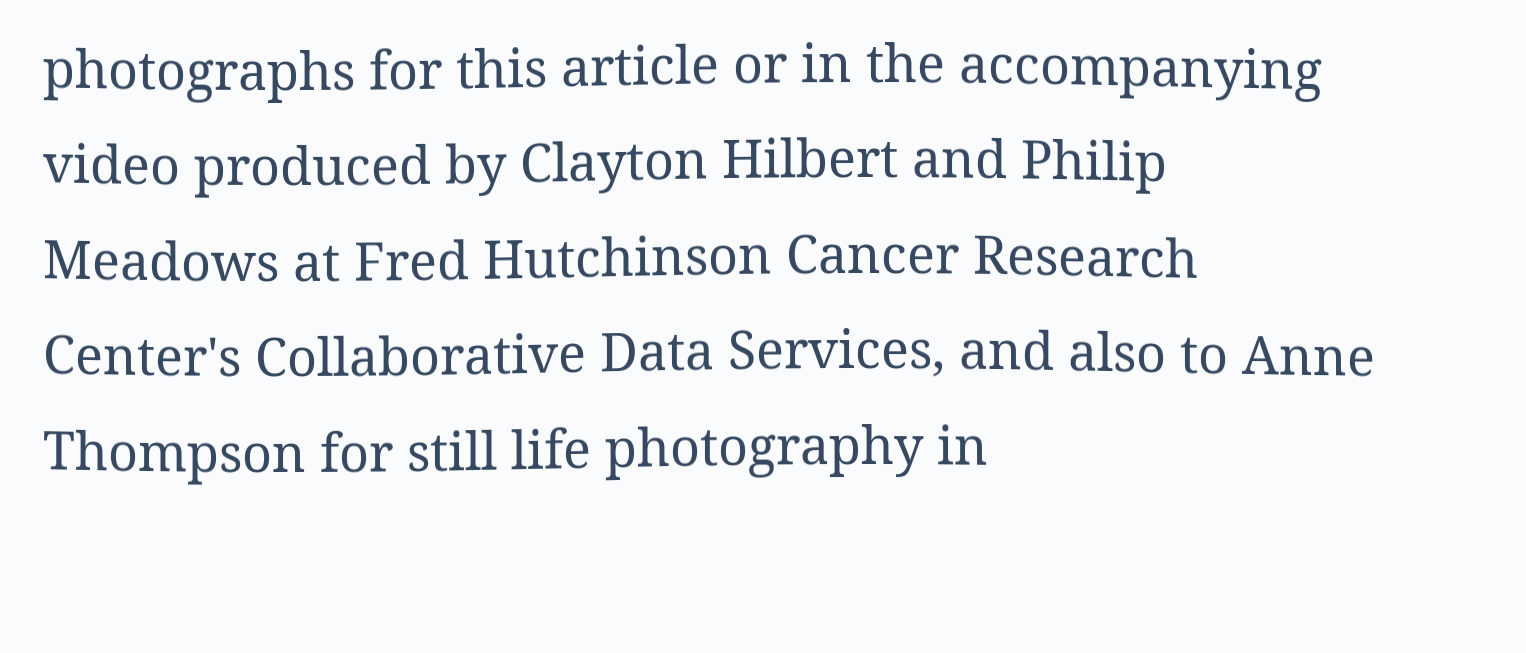photographs for this article or in the accompanying video produced by Clayton Hilbert and Philip Meadows at Fred Hutchinson Cancer Research Center's Collaborative Data Services, and also to Anne Thompson for still life photography in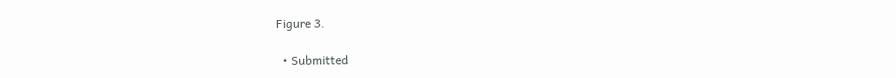Figure 3.

  • Submitted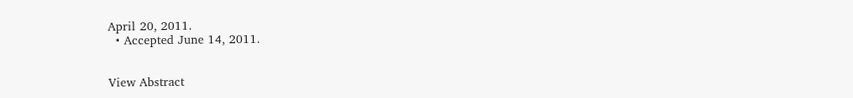April 20, 2011.
  • Accepted June 14, 2011.


View Abstract